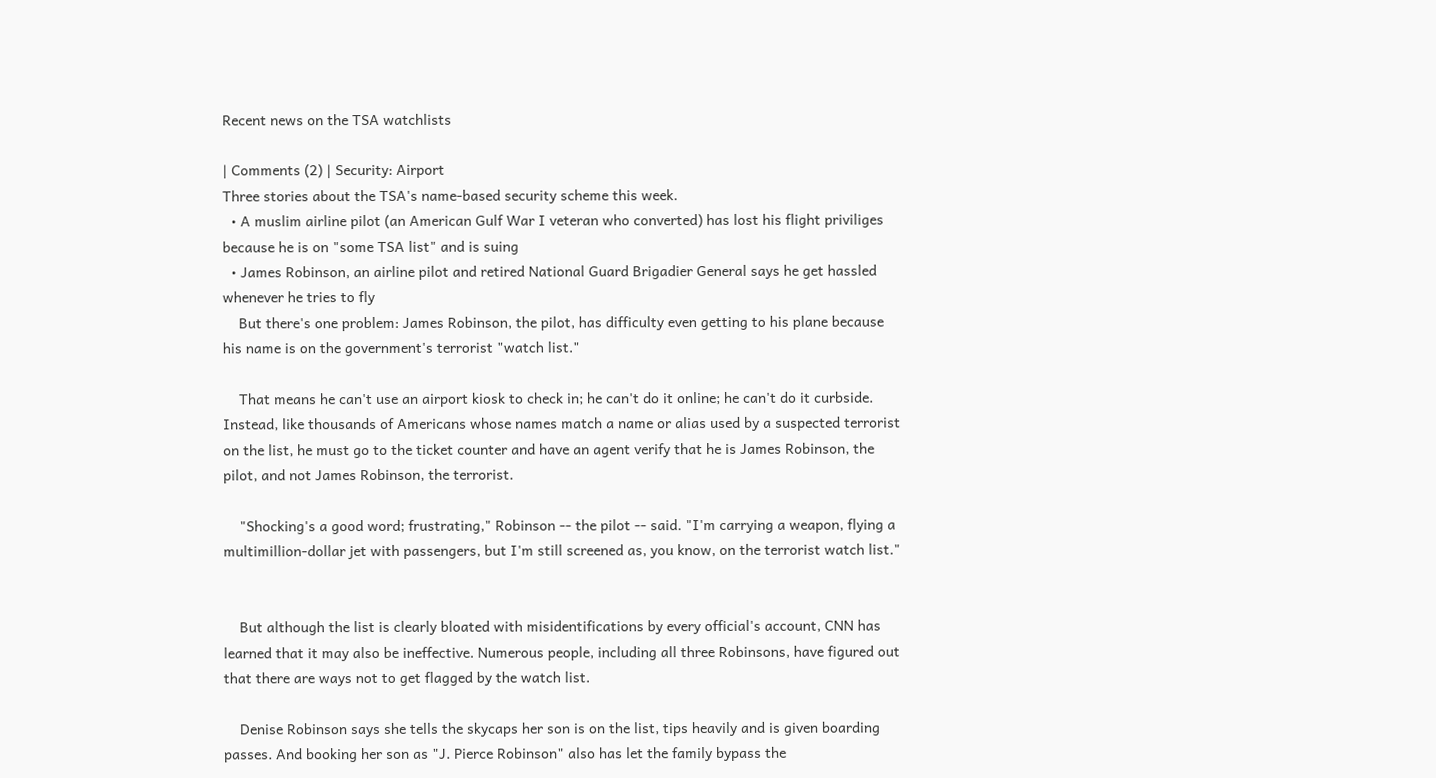Recent news on the TSA watchlists

| Comments (2) | Security: Airport
Three stories about the TSA's name-based security scheme this week.
  • A muslim airline pilot (an American Gulf War I veteran who converted) has lost his flight priviliges because he is on "some TSA list" and is suing
  • James Robinson, an airline pilot and retired National Guard Brigadier General says he get hassled whenever he tries to fly
    But there's one problem: James Robinson, the pilot, has difficulty even getting to his plane because his name is on the government's terrorist "watch list."

    That means he can't use an airport kiosk to check in; he can't do it online; he can't do it curbside. Instead, like thousands of Americans whose names match a name or alias used by a suspected terrorist on the list, he must go to the ticket counter and have an agent verify that he is James Robinson, the pilot, and not James Robinson, the terrorist.

    "Shocking's a good word; frustrating," Robinson -- the pilot -- said. "I'm carrying a weapon, flying a multimillion-dollar jet with passengers, but I'm still screened as, you know, on the terrorist watch list."


    But although the list is clearly bloated with misidentifications by every official's account, CNN has learned that it may also be ineffective. Numerous people, including all three Robinsons, have figured out that there are ways not to get flagged by the watch list.

    Denise Robinson says she tells the skycaps her son is on the list, tips heavily and is given boarding passes. And booking her son as "J. Pierce Robinson" also has let the family bypass the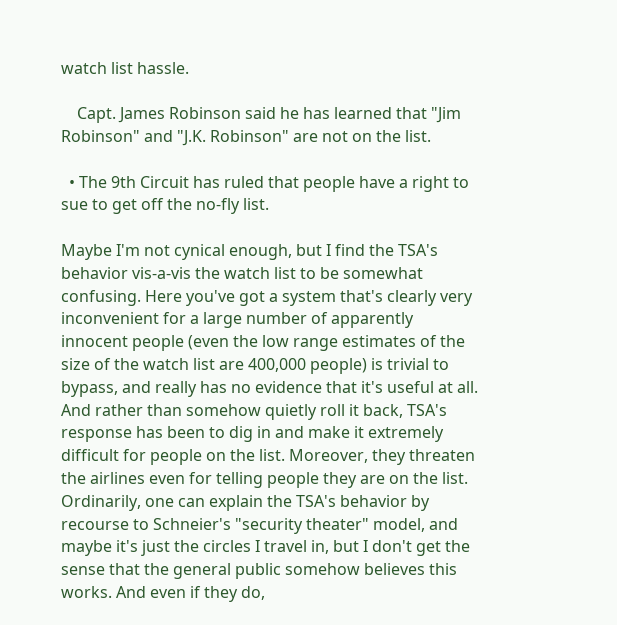watch list hassle.

    Capt. James Robinson said he has learned that "Jim Robinson" and "J.K. Robinson" are not on the list.

  • The 9th Circuit has ruled that people have a right to sue to get off the no-fly list.

Maybe I'm not cynical enough, but I find the TSA's behavior vis-a-vis the watch list to be somewhat confusing. Here you've got a system that's clearly very inconvenient for a large number of apparently innocent people (even the low range estimates of the size of the watch list are 400,000 people) is trivial to bypass, and really has no evidence that it's useful at all. And rather than somehow quietly roll it back, TSA's response has been to dig in and make it extremely difficult for people on the list. Moreover, they threaten the airlines even for telling people they are on the list. Ordinarily, one can explain the TSA's behavior by recourse to Schneier's "security theater" model, and maybe it's just the circles I travel in, but I don't get the sense that the general public somehow believes this works. And even if they do,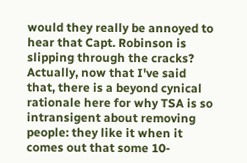would they really be annoyed to hear that Capt. Robinson is slipping through the cracks? Actually, now that I've said that, there is a beyond cynical rationale here for why TSA is so intransigent about removing people: they like it when it comes out that some 10-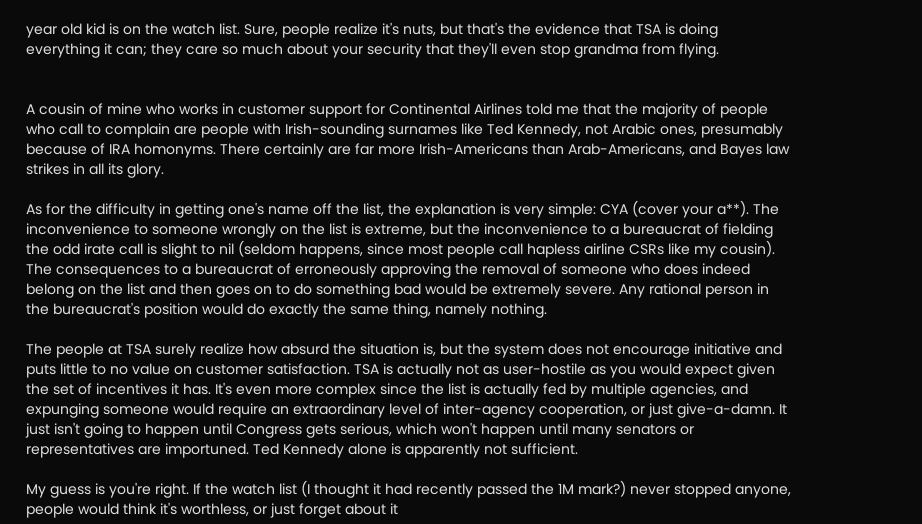year old kid is on the watch list. Sure, people realize it's nuts, but that's the evidence that TSA is doing everything it can; they care so much about your security that they'll even stop grandma from flying.


A cousin of mine who works in customer support for Continental Airlines told me that the majority of people who call to complain are people with Irish-sounding surnames like Ted Kennedy, not Arabic ones, presumably because of IRA homonyms. There certainly are far more Irish-Americans than Arab-Americans, and Bayes law strikes in all its glory.

As for the difficulty in getting one's name off the list, the explanation is very simple: CYA (cover your a**). The inconvenience to someone wrongly on the list is extreme, but the inconvenience to a bureaucrat of fielding the odd irate call is slight to nil (seldom happens, since most people call hapless airline CSRs like my cousin). The consequences to a bureaucrat of erroneously approving the removal of someone who does indeed belong on the list and then goes on to do something bad would be extremely severe. Any rational person in the bureaucrat's position would do exactly the same thing, namely nothing.

The people at TSA surely realize how absurd the situation is, but the system does not encourage initiative and puts little to no value on customer satisfaction. TSA is actually not as user-hostile as you would expect given the set of incentives it has. It's even more complex since the list is actually fed by multiple agencies, and expunging someone would require an extraordinary level of inter-agency cooperation, or just give-a-damn. It just isn't going to happen until Congress gets serious, which won't happen until many senators or representatives are importuned. Ted Kennedy alone is apparently not sufficient.

My guess is you're right. If the watch list (I thought it had recently passed the 1M mark?) never stopped anyone, people would think it's worthless, or just forget about it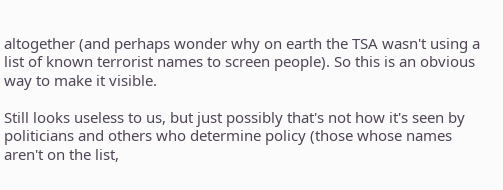altogether (and perhaps wonder why on earth the TSA wasn't using a list of known terrorist names to screen people). So this is an obvious way to make it visible.

Still looks useless to us, but just possibly that's not how it's seen by politicians and others who determine policy (those whose names aren't on the list,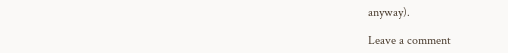anyway).

Leave a comment